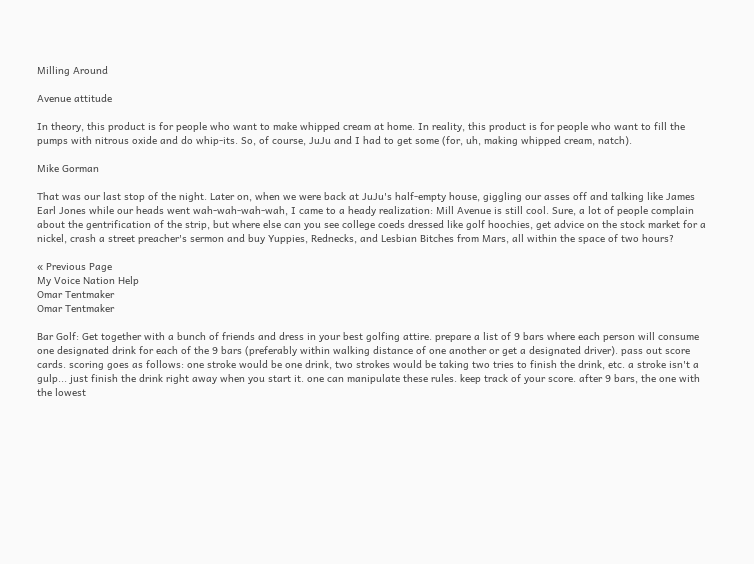Milling Around

Avenue attitude

In theory, this product is for people who want to make whipped cream at home. In reality, this product is for people who want to fill the pumps with nitrous oxide and do whip-its. So, of course, JuJu and I had to get some (for, uh, making whipped cream, natch).

Mike Gorman

That was our last stop of the night. Later on, when we were back at JuJu's half-empty house, giggling our asses off and talking like James Earl Jones while our heads went wah-wah-wah-wah, I came to a heady realization: Mill Avenue is still cool. Sure, a lot of people complain about the gentrification of the strip, but where else can you see college coeds dressed like golf hoochies, get advice on the stock market for a nickel, crash a street preacher's sermon and buy Yuppies, Rednecks, and Lesbian Bitches from Mars, all within the space of two hours?

« Previous Page
My Voice Nation Help
Omar Tentmaker
Omar Tentmaker

Bar Golf: Get together with a bunch of friends and dress in your best golfing attire. prepare a list of 9 bars where each person will consume one designated drink for each of the 9 bars (preferably within walking distance of one another or get a designated driver). pass out score cards. scoring goes as follows: one stroke would be one drink, two strokes would be taking two tries to finish the drink, etc. a stroke isn't a gulp... just finish the drink right away when you start it. one can manipulate these rules. keep track of your score. after 9 bars, the one with the lowest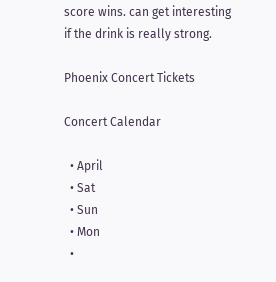score wins. can get interesting if the drink is really strong.

Phoenix Concert Tickets

Concert Calendar

  • April
  • Sat
  • Sun
  • Mon
  •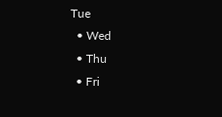Tue
  • Wed
  • Thu
  • Fri